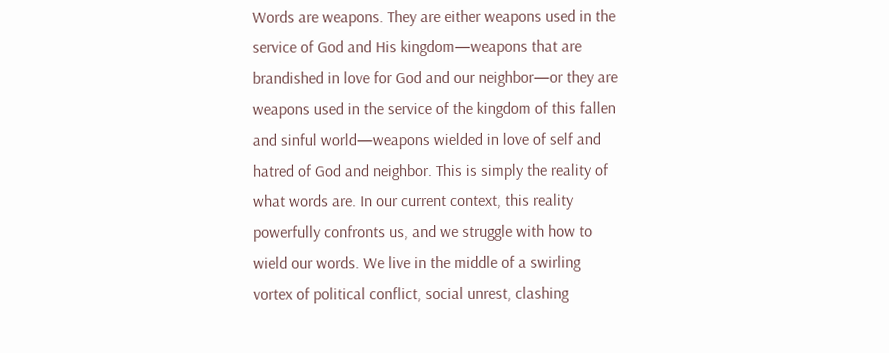Words are weapons. They are either weapons used in the service of God and His kingdom—weapons that are brandished in love for God and our neighbor—or they are weapons used in the service of the kingdom of this fallen and sinful world—weapons wielded in love of self and hatred of God and neighbor. This is simply the reality of what words are. In our current context, this reality powerfully confronts us, and we struggle with how to wield our words. We live in the middle of a swirling vortex of political conflict, social unrest, clashing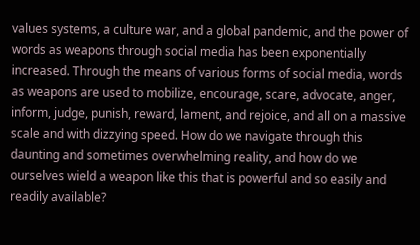values systems, a culture war, and a global pandemic, and the power of words as weapons through social media has been exponentially increased. Through the means of various forms of social media, words as weapons are used to mobilize, encourage, scare, advocate, anger, inform, judge, punish, reward, lament, and rejoice, and all on a massive scale and with dizzying speed. How do we navigate through this daunting and sometimes overwhelming reality, and how do we ourselves wield a weapon like this that is powerful and so easily and readily available?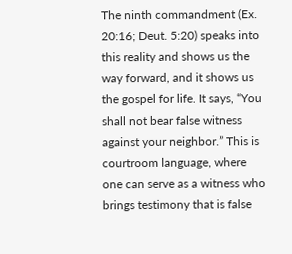The ninth commandment (Ex. 20:16; Deut. 5:20) speaks into this reality and shows us the way forward, and it shows us the gospel for life. It says, “You shall not bear false witness against your neighbor.” This is courtroom language, where one can serve as a witness who brings testimony that is false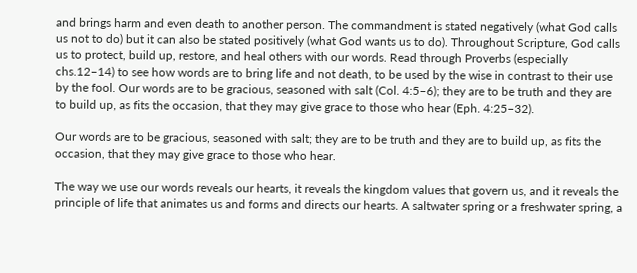and brings harm and even death to another person. The commandment is stated negatively (what God calls us not to do) but it can also be stated positively (what God wants us to do). Throughout Scripture, God calls us to protect, build up, restore, and heal others with our words. Read through Proverbs (especially chs.12–14) to see how words are to bring life and not death, to be used by the wise in contrast to their use by the fool. Our words are to be gracious, seasoned with salt (Col. 4:5–6); they are to be truth and they are to build up, as fits the occasion, that they may give grace to those who hear (Eph. 4:25–32).

Our words are to be gracious, seasoned with salt; they are to be truth and they are to build up, as fits the occasion, that they may give grace to those who hear.

The way we use our words reveals our hearts, it reveals the kingdom values that govern us, and it reveals the principle of life that animates us and forms and directs our hearts. A saltwater spring or a freshwater spring, a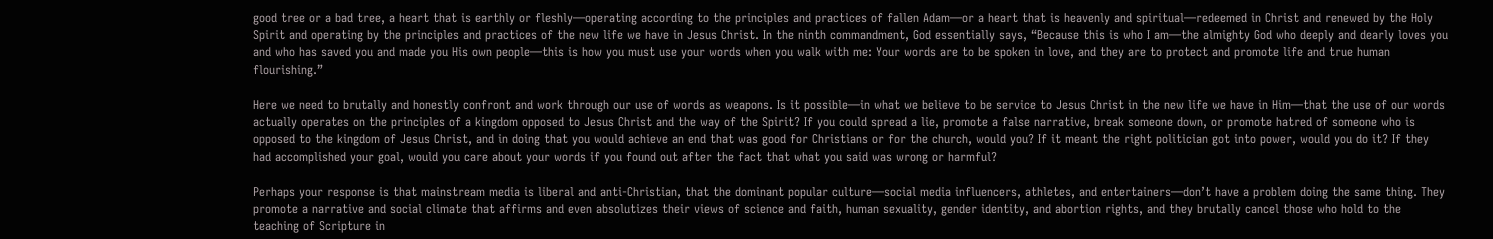good tree or a bad tree, a heart that is earthly or fleshly—operating according to the principles and practices of fallen Adam—or a heart that is heavenly and spiritual—redeemed in Christ and renewed by the Holy Spirit and operating by the principles and practices of the new life we have in Jesus Christ. In the ninth commandment, God essentially says, “Because this is who I am—the almighty God who deeply and dearly loves you and who has saved you and made you His own people—this is how you must use your words when you walk with me: Your words are to be spoken in love, and they are to protect and promote life and true human flourishing.”

Here we need to brutally and honestly confront and work through our use of words as weapons. Is it possible—in what we believe to be service to Jesus Christ in the new life we have in Him—that the use of our words actually operates on the principles of a kingdom opposed to Jesus Christ and the way of the Spirit? If you could spread a lie, promote a false narrative, break someone down, or promote hatred of someone who is opposed to the kingdom of Jesus Christ, and in doing that you would achieve an end that was good for Christians or for the church, would you? If it meant the right politician got into power, would you do it? If they had accomplished your goal, would you care about your words if you found out after the fact that what you said was wrong or harmful?

Perhaps your response is that mainstream media is liberal and anti-Christian, that the dominant popular culture—social media influencers, athletes, and entertainers—don’t have a problem doing the same thing. They promote a narrative and social climate that affirms and even absolutizes their views of science and faith, human sexuality, gender identity, and abortion rights, and they brutally cancel those who hold to the teaching of Scripture in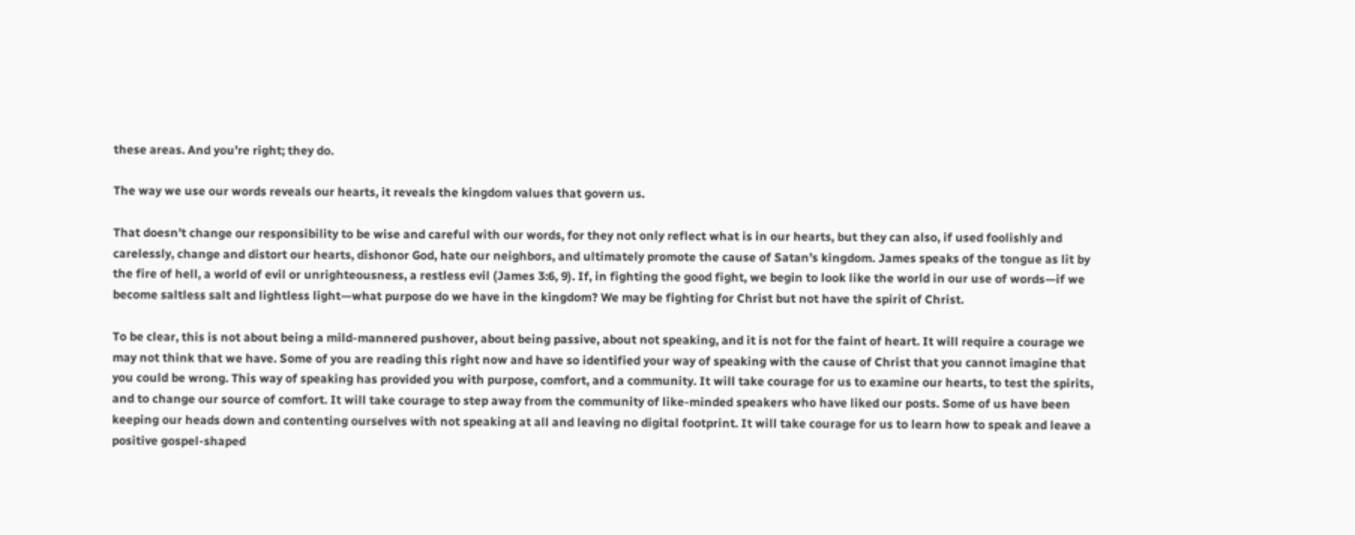these areas. And you’re right; they do.

The way we use our words reveals our hearts, it reveals the kingdom values that govern us.

That doesn’t change our responsibility to be wise and careful with our words, for they not only reflect what is in our hearts, but they can also, if used foolishly and carelessly, change and distort our hearts, dishonor God, hate our neighbors, and ultimately promote the cause of Satan’s kingdom. James speaks of the tongue as lit by the fire of hell, a world of evil or unrighteousness, a restless evil (James 3:6, 9). If, in fighting the good fight, we begin to look like the world in our use of words—if we become saltless salt and lightless light—what purpose do we have in the kingdom? We may be fighting for Christ but not have the spirit of Christ.

To be clear, this is not about being a mild-mannered pushover, about being passive, about not speaking, and it is not for the faint of heart. It will require a courage we may not think that we have. Some of you are reading this right now and have so identified your way of speaking with the cause of Christ that you cannot imagine that you could be wrong. This way of speaking has provided you with purpose, comfort, and a community. It will take courage for us to examine our hearts, to test the spirits, and to change our source of comfort. It will take courage to step away from the community of like-minded speakers who have liked our posts. Some of us have been keeping our heads down and contenting ourselves with not speaking at all and leaving no digital footprint. It will take courage for us to learn how to speak and leave a positive gospel-shaped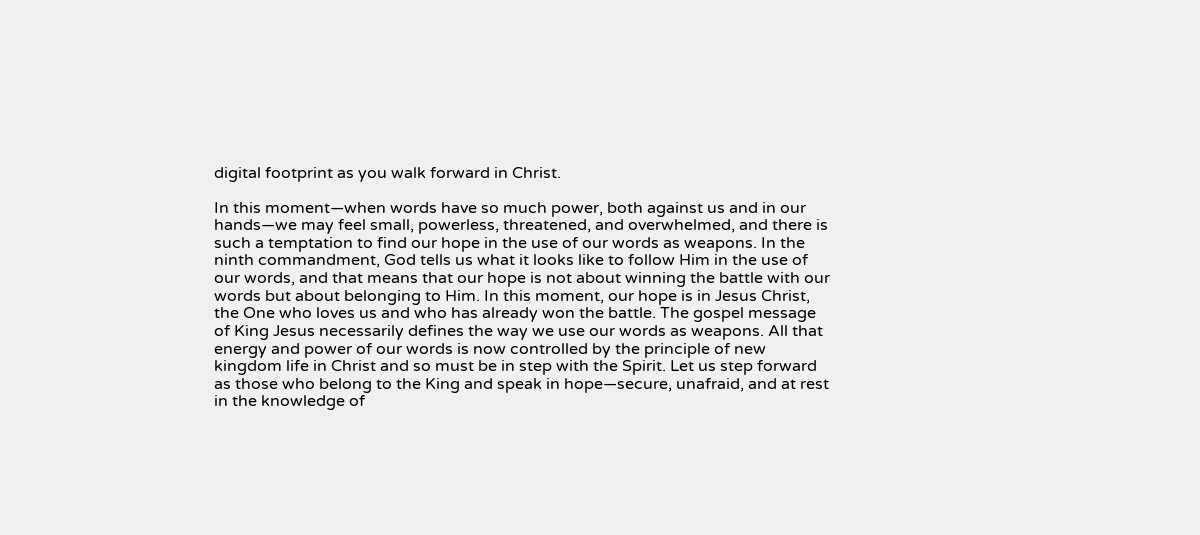digital footprint as you walk forward in Christ.

In this moment—when words have so much power, both against us and in our hands—we may feel small, powerless, threatened, and overwhelmed, and there is such a temptation to find our hope in the use of our words as weapons. In the ninth commandment, God tells us what it looks like to follow Him in the use of our words, and that means that our hope is not about winning the battle with our words but about belonging to Him. In this moment, our hope is in Jesus Christ, the One who loves us and who has already won the battle. The gospel message of King Jesus necessarily defines the way we use our words as weapons. All that energy and power of our words is now controlled by the principle of new kingdom life in Christ and so must be in step with the Spirit. Let us step forward as those who belong to the King and speak in hope—secure, unafraid, and at rest in the knowledge of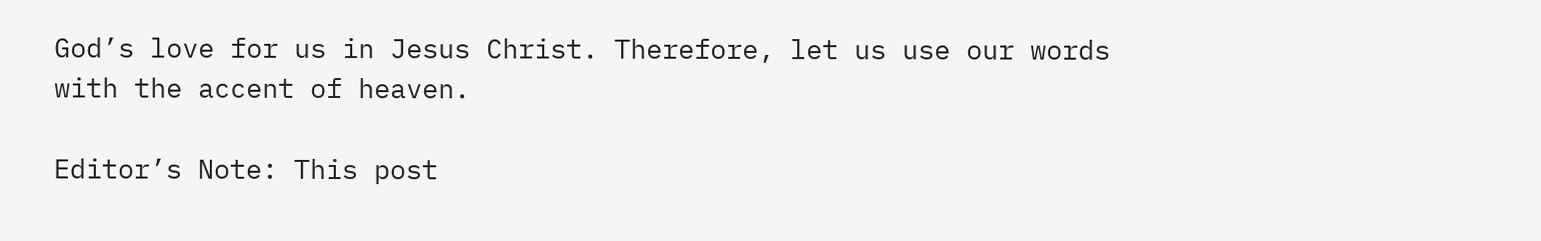God’s love for us in Jesus Christ. Therefore, let us use our words with the accent of heaven.

Editor’s Note: This post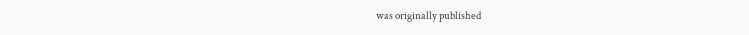was originally published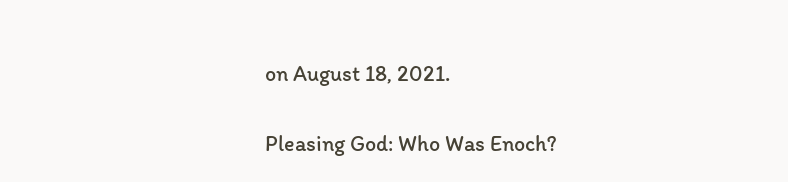on August 18, 2021.

Pleasing God: Who Was Enoch?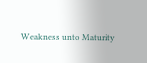Weakness unto Maturity